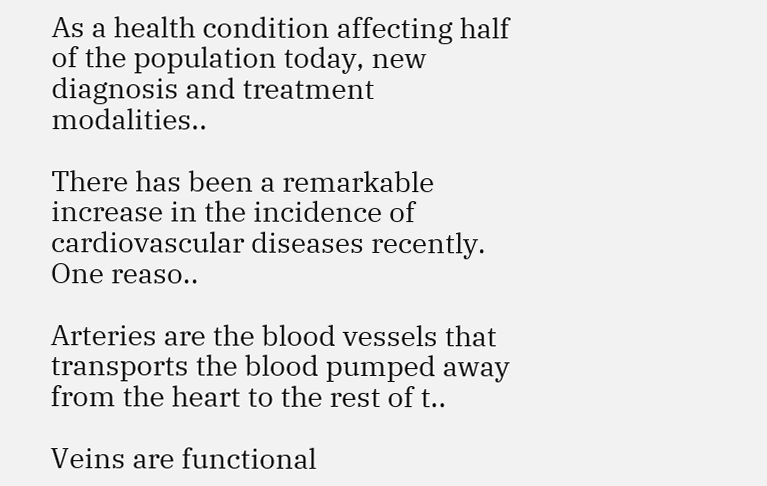As a health condition affecting half of the population today, new diagnosis and treatment modalities..

There has been a remarkable increase in the incidence of cardiovascular diseases recently. One reaso..

Arteries are the blood vessels that transports the blood pumped away from the heart to the rest of t..

Veins are functional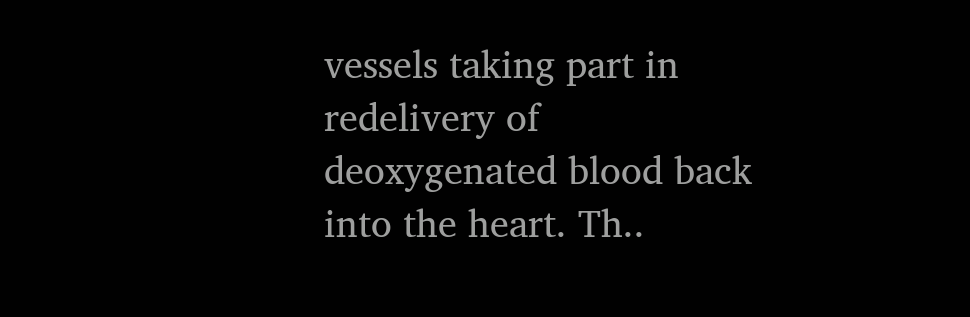vessels taking part in redelivery of deoxygenated blood back into the heart. Th..